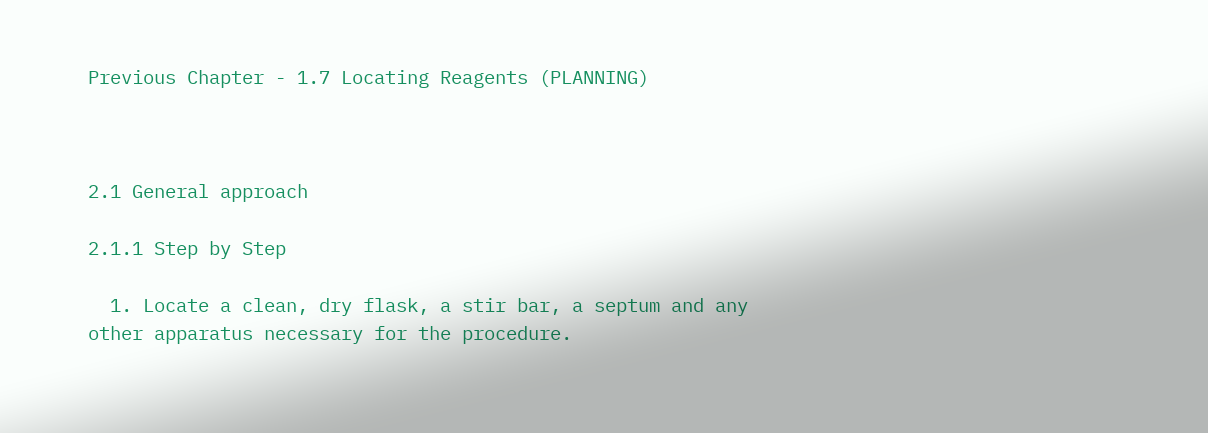Previous Chapter - 1.7 Locating Reagents (PLANNING)



2.1 General approach

2.1.1 Step by Step

  1. Locate a clean, dry flask, a stir bar, a septum and any other apparatus necessary for the procedure.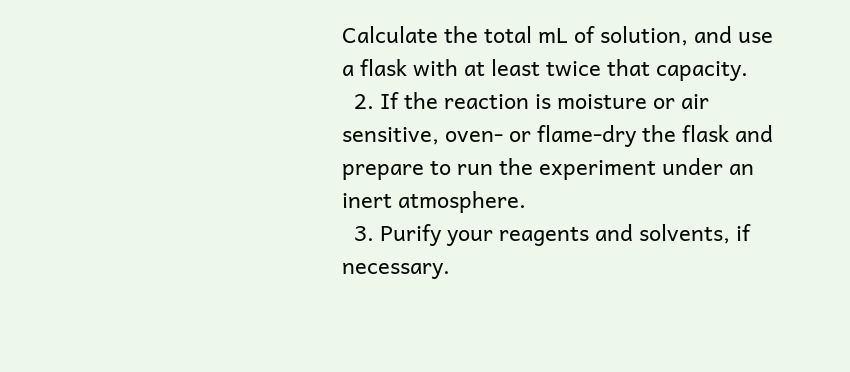Calculate the total mL of solution, and use a flask with at least twice that capacity.
  2. If the reaction is moisture or air sensitive, oven- or flame-dry the flask and prepare to run the experiment under an inert atmosphere.
  3. Purify your reagents and solvents, if necessary.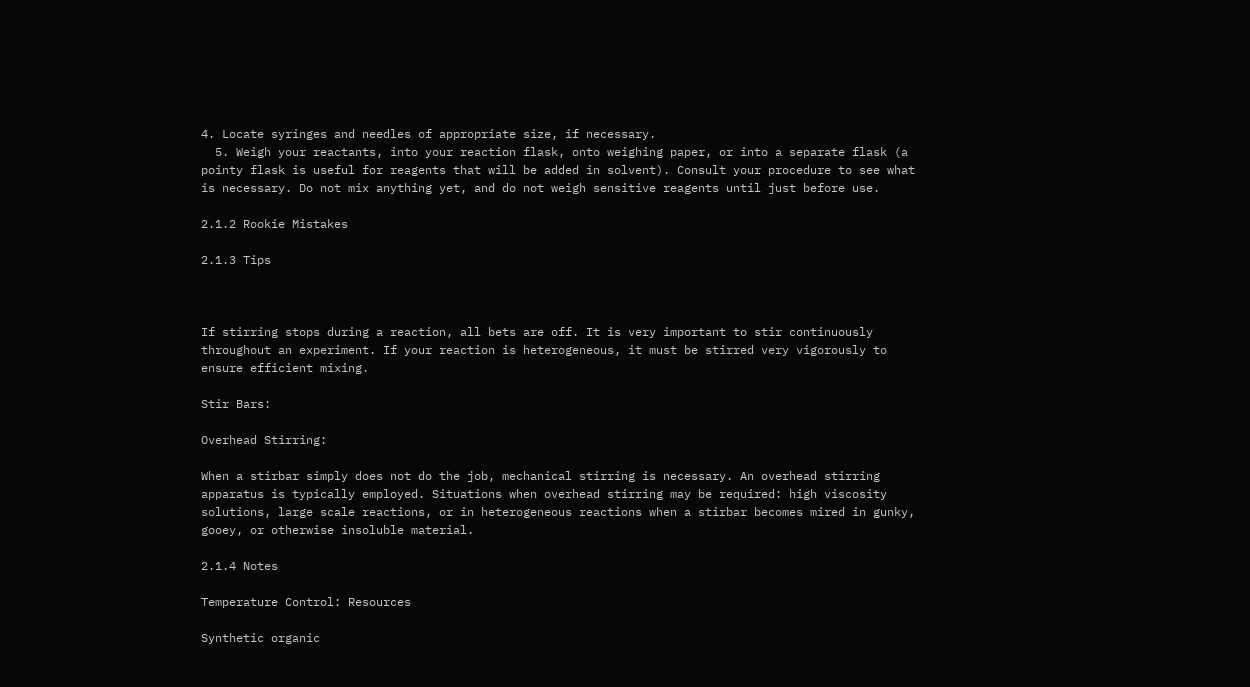4. Locate syringes and needles of appropriate size, if necessary.
  5. Weigh your reactants, into your reaction flask, onto weighing paper, or into a separate flask (a pointy flask is useful for reagents that will be added in solvent). Consult your procedure to see what is necessary. Do not mix anything yet, and do not weigh sensitive reagents until just before use.

2.1.2 Rookie Mistakes

2.1.3 Tips



If stirring stops during a reaction, all bets are off. It is very important to stir continuously throughout an experiment. If your reaction is heterogeneous, it must be stirred very vigorously to ensure efficient mixing.

Stir Bars:

Overhead Stirring:

When a stirbar simply does not do the job, mechanical stirring is necessary. An overhead stirring apparatus is typically employed. Situations when overhead stirring may be required: high viscosity solutions, large scale reactions, or in heterogeneous reactions when a stirbar becomes mired in gunky, gooey, or otherwise insoluble material.

2.1.4 Notes

Temperature Control: Resources

Synthetic organic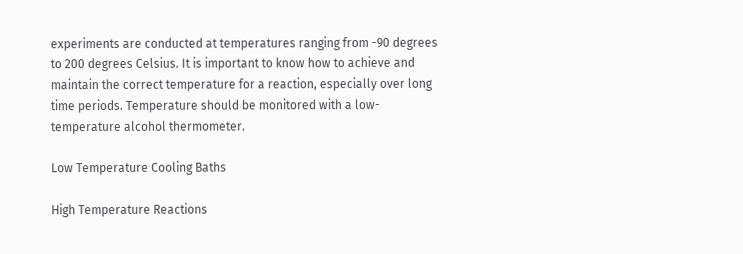experiments are conducted at temperatures ranging from -90 degrees to 200 degrees Celsius. It is important to know how to achieve and maintain the correct temperature for a reaction, especially over long time periods. Temperature should be monitored with a low-temperature alcohol thermometer.

Low Temperature Cooling Baths

High Temperature Reactions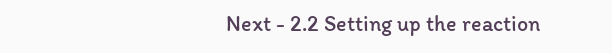Next - 2.2 Setting up the reaction